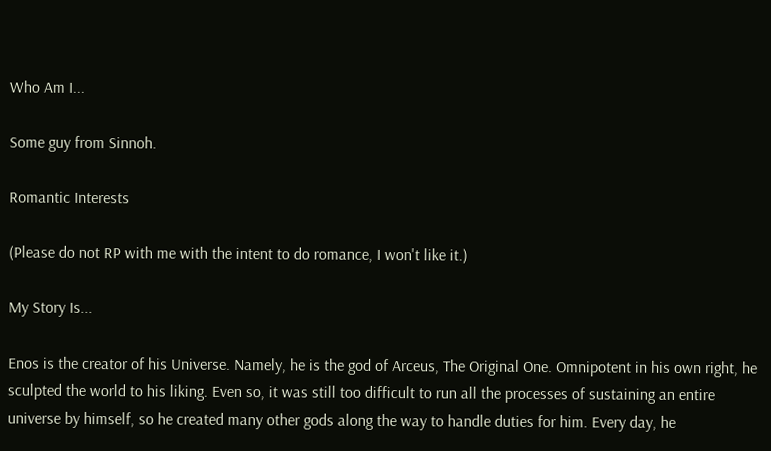Who Am I...

Some guy from Sinnoh.

Romantic Interests

(Please do not RP with me with the intent to do romance, I won't like it.)

My Story Is...

Enos is the creator of his Universe. Namely, he is the god of Arceus, The Original One. Omnipotent in his own right, he sculpted the world to his liking. Even so, it was still too difficult to run all the processes of sustaining an entire universe by himself, so he created many other gods along the way to handle duties for him. Every day, he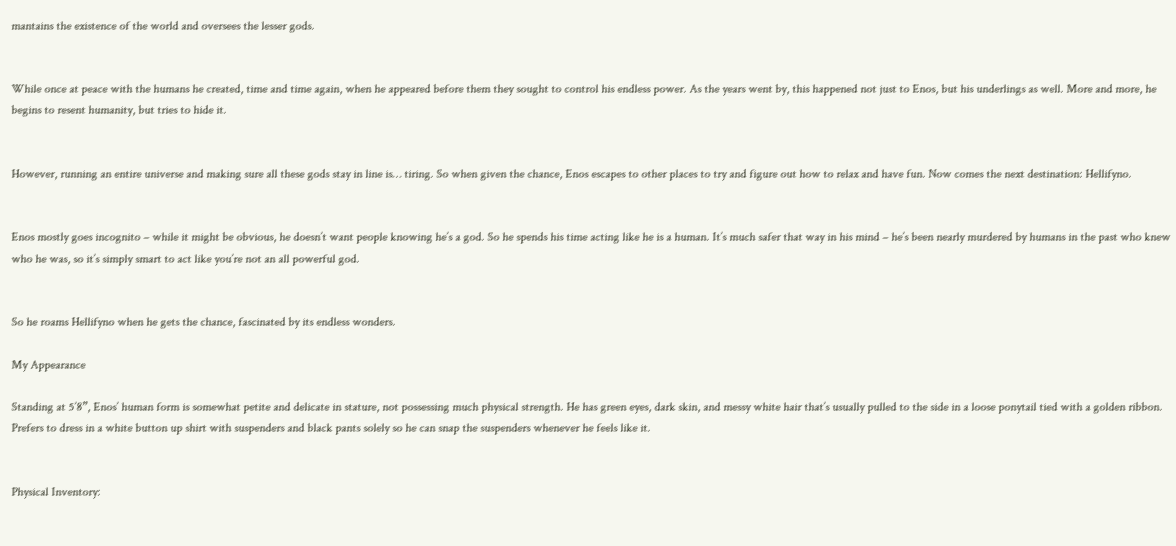mantains the existence of the world and oversees the lesser gods.


While once at peace with the humans he created, time and time again, when he appeared before them they sought to control his endless power. As the years went by, this happened not just to Enos, but his underlings as well. More and more, he begins to resent humanity, but tries to hide it.


However, running an entire universe and making sure all these gods stay in line is… tiring. So when given the chance, Enos escapes to other places to try and figure out how to relax and have fun. Now comes the next destination: Hellifyno.


Enos mostly goes incognito – while it might be obvious, he doesn’t want people knowing he’s a god. So he spends his time acting like he is a human. It’s much safer that way in his mind – he’s been nearly murdered by humans in the past who knew who he was, so it’s simply smart to act like you’re not an all powerful god.


So he roams Hellifyno when he gets the chance, fascinated by its endless wonders.

My Appearance

Standing at 5’8”, Enos’ human form is somewhat petite and delicate in stature, not possessing much physical strength. He has green eyes, dark skin, and messy white hair that’s usually pulled to the side in a loose ponytail tied with a golden ribbon. Prefers to dress in a white button up shirt with suspenders and black pants solely so he can snap the suspenders whenever he feels like it.


Physical Inventory: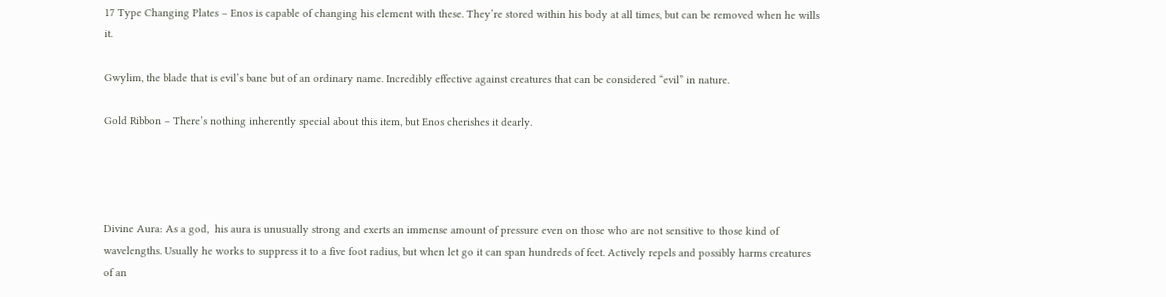17 Type Changing Plates – Enos is capable of changing his element with these. They’re stored within his body at all times, but can be removed when he wills it.

Gwylim, the blade that is evil’s bane but of an ordinary name. Incredibly effective against creatures that can be considered “evil” in nature.

Gold Ribbon – There’s nothing inherently special about this item, but Enos cherishes it dearly.




Divine Aura: As a god,  his aura is unusually strong and exerts an immense amount of pressure even on those who are not sensitive to those kind of wavelengths. Usually he works to suppress it to a five foot radius, but when let go it can span hundreds of feet. Actively repels and possibly harms creatures of an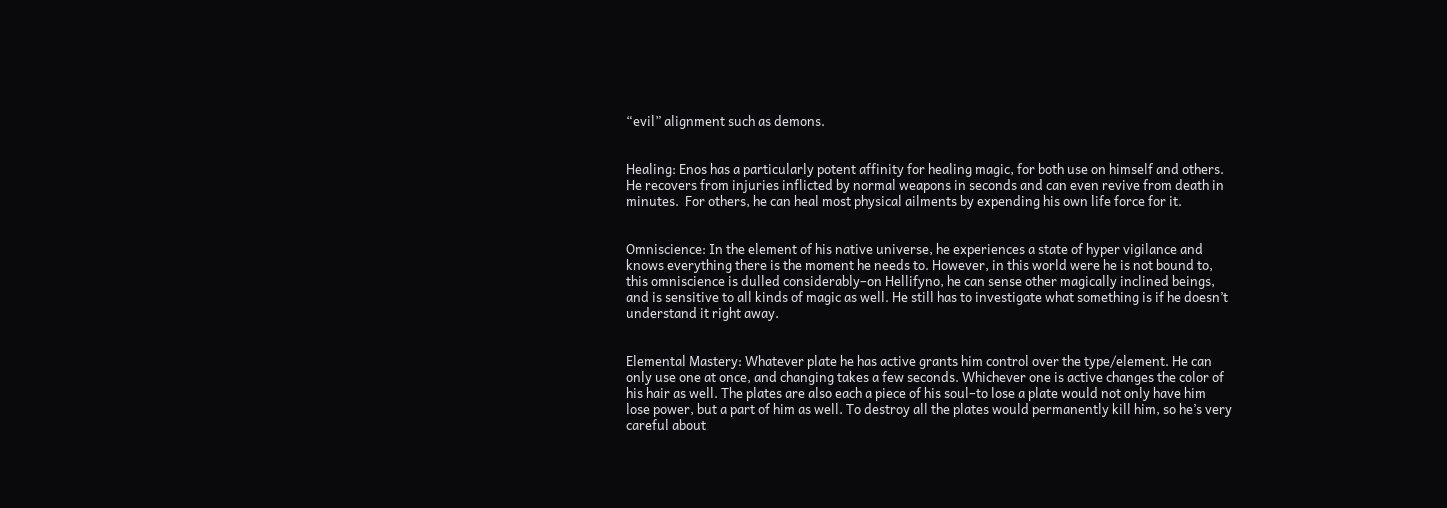“evil” alignment such as demons.


Healing: Enos has a particularly potent affinity for healing magic, for both use on himself and others. He recovers from injuries inflicted by normal weapons in seconds and can even revive from death in minutes.  For others, he can heal most physical ailments by expending his own life force for it.


Omniscience: In the element of his native universe, he experiences a state of hyper vigilance and knows everything there is the moment he needs to. However, in this world were he is not bound to, this omniscience is dulled considerably–on Hellifyno, he can sense other magically inclined beings, and is sensitive to all kinds of magic as well. He still has to investigate what something is if he doesn’t understand it right away.


Elemental Mastery: Whatever plate he has active grants him control over the type/element. He can only use one at once, and changing takes a few seconds. Whichever one is active changes the color of his hair as well. The plates are also each a piece of his soul–to lose a plate would not only have him lose power, but a part of him as well. To destroy all the plates would permanently kill him, so he’s very careful about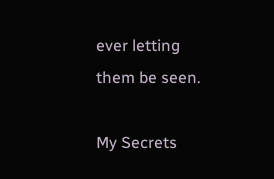ever letting them be seen.

My Secrets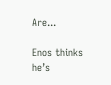Are...

Enos thinks he’s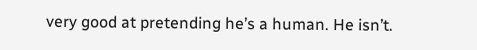very good at pretending he’s a human. He isn’t.